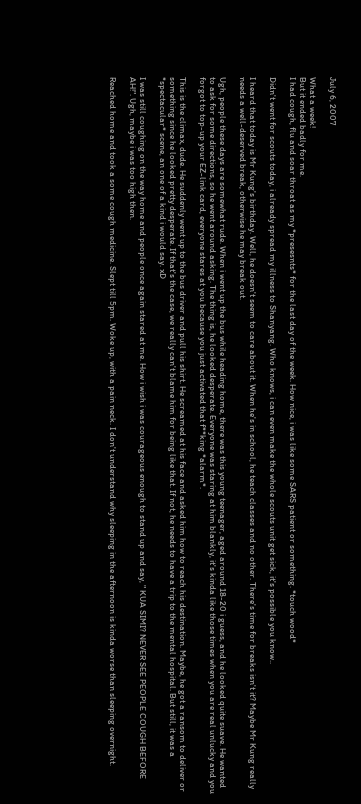July 6, 2007

What a week!
But it ended badly for me.
I had cough, flu and soar throat as my *presesnts* for the last day of the week. How nice, i was like some SARS patient or something. *touch wood*

Didn't went for scouts today, i already spread my illness to Shanyang. Who knows, i can even make the whole scouts unit get sick, it's possible you know..

I heard that today is Mr Kung's birthday. Well, he doesn't seem to care about it. When he's in school, he teach classes and no other. There's time for breaks isn't it? Maybe Mr Kung really needs a well-deserved break, otherwise he may break out.

Ugh, people these days are somewhat rude. When i went up the bus while heading home, there was this young teenager, aged around 18-20 i guess, and he looked quite suave. He wanted to ask for some directions, so he went around asking. The thing is, he looked desperate. Everyone was staring at him blankly, it's kinda like those times when you are real unlucky and you forgot to top-up your EZ-link card, everyone stares at you because you just activated that f**king *alarm*.

This is the climax, dude. He suddenly went up to the bus driver and pull his shirt. He screamed at his face and asked him how to reach his destination. Maybe, he got a ransom to deliver or something since he looked pretty desperate. If that's the case, we really can't blame him for being like that. If not, he needs to have a trip to the mental hospital. But still, it was a *spectacular* scene, an one of a kind i would say. xD

I was still coughing on the way home and people once again stared at me. How i wish i was courageous enough to stand up and say, " KUA SIMI? NEVER SEE PEOPLE COUGH BEFORE AH!". Ugh, maybe i was too high then.

Reached home and took a some cough medicine. Slept till 5pm. Woke up, with a pain neck. I don't understand why sleeping in the afternoon is kinda worse than sleeping overnight.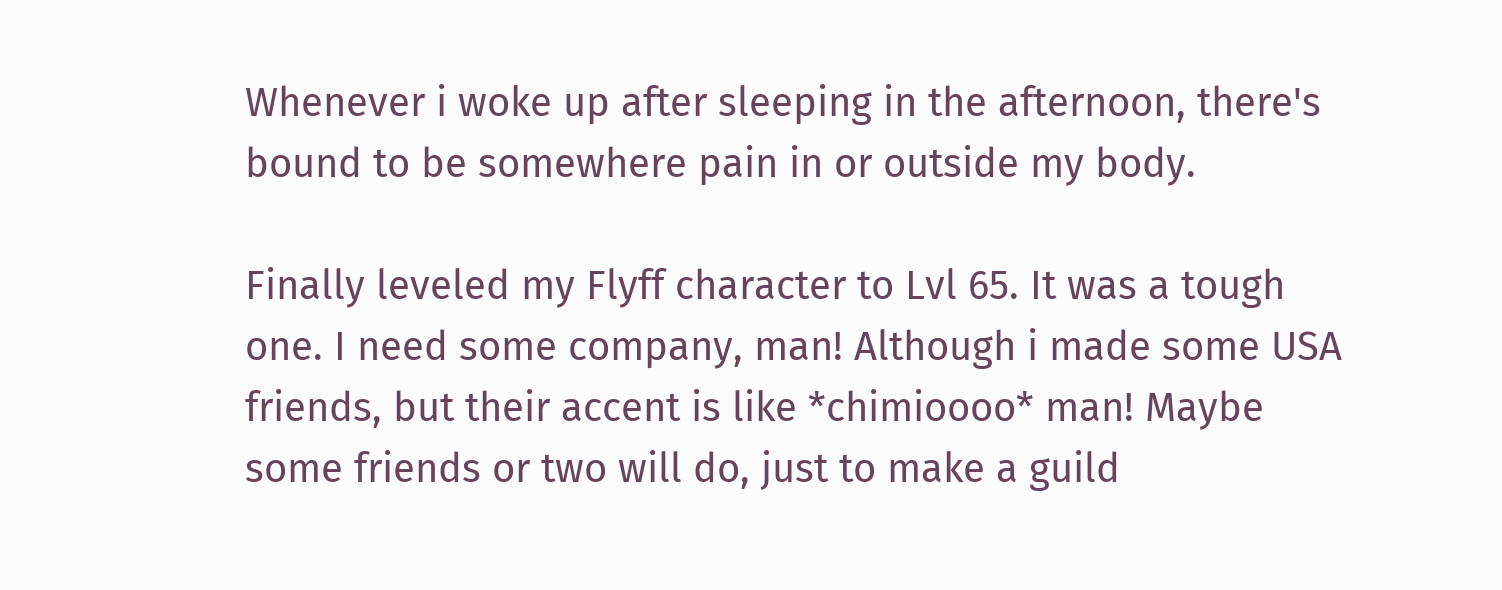Whenever i woke up after sleeping in the afternoon, there's bound to be somewhere pain in or outside my body.

Finally leveled my Flyff character to Lvl 65. It was a tough one. I need some company, man! Although i made some USA friends, but their accent is like *chimioooo* man! Maybe some friends or two will do, just to make a guild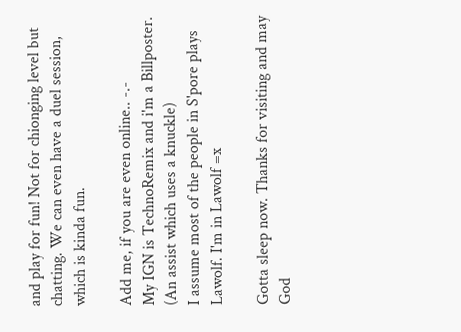and play for fun! Not for chionging level but chatting. We can even have a duel session, which is kinda fun.

Add me, if you are even online.. -.-
My IGN is TechnoRemix and i'm a Billposter. (An assist which uses a knuckle)
I assume most of the people in S'pore plays Lawolf. I'm in Lawolf =x

Gotta sleep now. Thanks for visiting and may God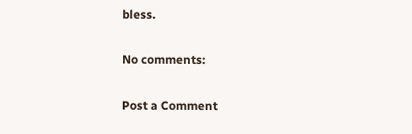bless.

No comments:

Post a Comment